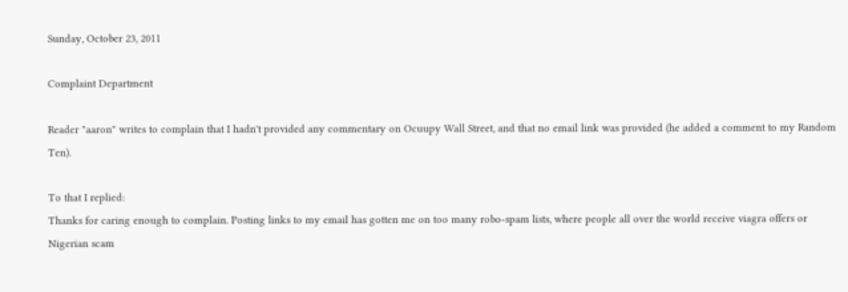Sunday, October 23, 2011

Complaint Department

Reader "aaron" writes to complain that I hadn't provided any commentary on Ocuupy Wall Street, and that no email link was provided (he added a comment to my Random Ten).

To that I replied:
Thanks for caring enough to complain. Posting links to my email has gotten me on too many robo-spam lists, where people all over the world receive viagra offers or Nigerian scam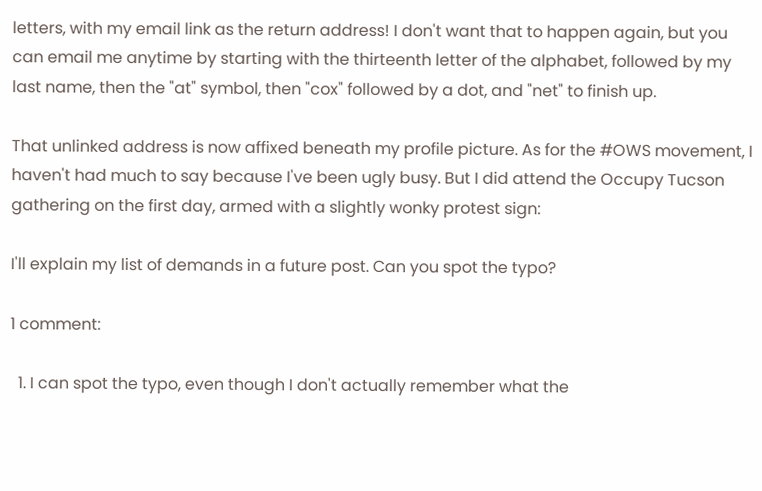letters, with my email link as the return address! I don't want that to happen again, but you can email me anytime by starting with the thirteenth letter of the alphabet, followed by my last name, then the "at" symbol, then "cox" followed by a dot, and "net" to finish up.

That unlinked address is now affixed beneath my profile picture. As for the #OWS movement, I haven't had much to say because I've been ugly busy. But I did attend the Occupy Tucson gathering on the first day, armed with a slightly wonky protest sign:

I'll explain my list of demands in a future post. Can you spot the typo?

1 comment:

  1. I can spot the typo, even though I don't actually remember what the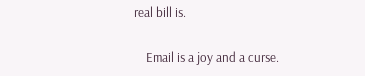real bill is.

    Email is a joy and a curse.